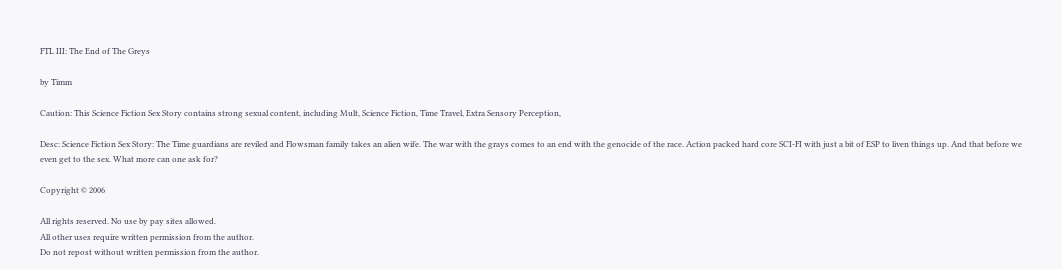FTL III: The End of The Greys

by Timm

Caution: This Science Fiction Sex Story contains strong sexual content, including Mult, Science Fiction, Time Travel, Extra Sensory Perception,

Desc: Science Fiction Sex Story: The Time guardians are reviled and Flowsman family takes an alien wife. The war with the grays comes to an end with the genocide of the race. Action packed hard core SCI-FI with just a bit of ESP to liven things up. And that before we even get to the sex. What more can one ask for?

Copyright © 2006

All rights reserved. No use by pay sites allowed.
All other uses require written permission from the author.
Do not repost without written permission from the author.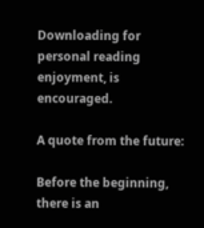Downloading for personal reading enjoyment, is encouraged.

A quote from the future:

Before the beginning, there is an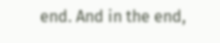end. And in the end,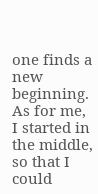one finds a new beginning. As for me, I started in the middle, so that I could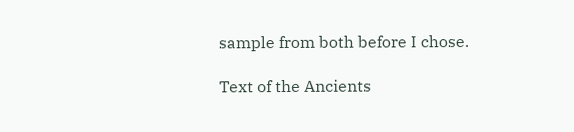sample from both before I chose.

Text of the Ancients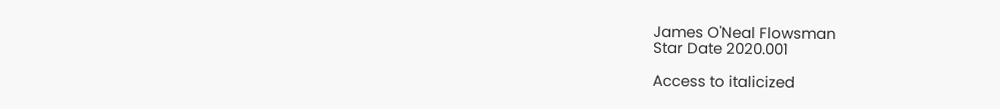James O'Neal Flowsman
Star Date 2020.001

Access to italicized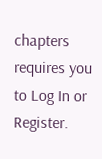chapters requires you to Log In or Register.